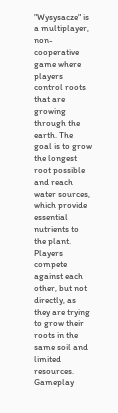"Wysysacze" is a multiplayer, non-cooperative game where players control roots that are growing through the earth. The goal is to grow the longest root possible and reach water sources, which provide essential nutrients to the plant. Players compete against each other, but not directly, as they are trying to grow their roots in the same soil and limited resources. Gameplay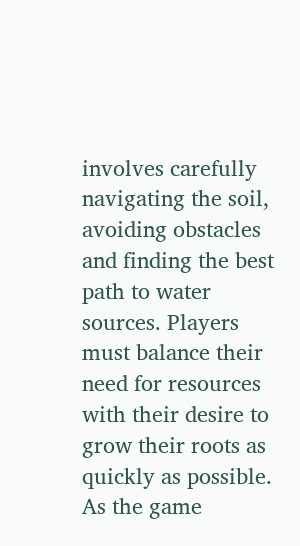involves carefully navigating the soil, avoiding obstacles and finding the best path to water sources. Players must balance their need for resources with their desire to grow their roots as quickly as possible. As the game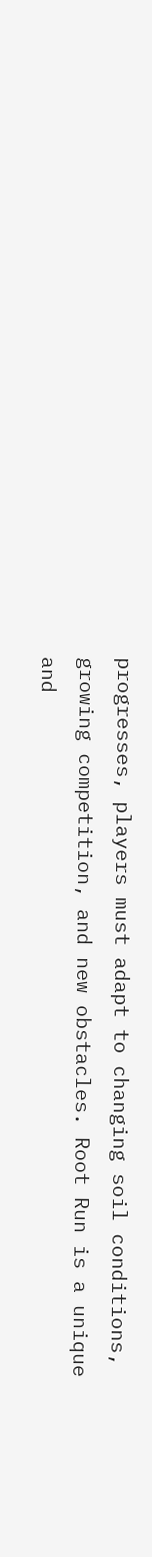progresses, players must adapt to changing soil conditions, growing competition, and new obstacles. Root Run is a unique and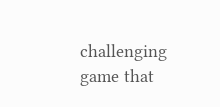challenging game that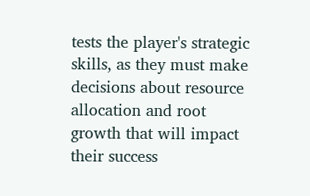tests the player's strategic skills, as they must make decisions about resource allocation and root growth that will impact their success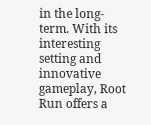in the long-term. With its interesting setting and innovative gameplay, Root Run offers a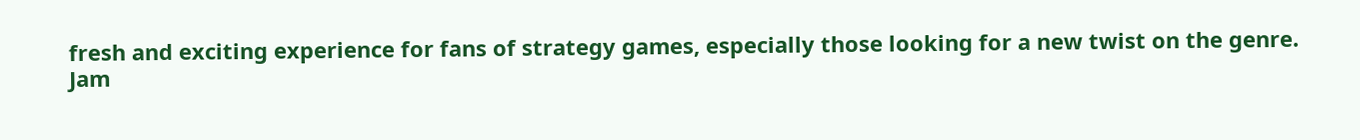fresh and exciting experience for fans of strategy games, especially those looking for a new twist on the genre.
Jam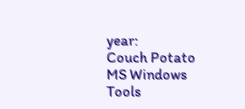year:
Couch Potato
MS Windows
Tools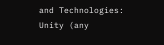and Technologies:
Unity (any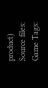product)
Source files:
Game Tags: